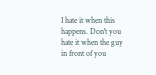I hate it when this happens. Don't you hate it when the guy in front of you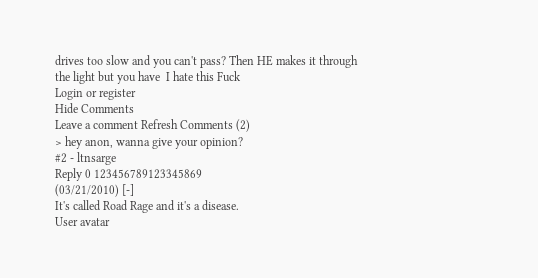drives too slow and you can't pass? Then HE makes it through the light but you have  I hate this Fuck
Login or register
Hide Comments
Leave a comment Refresh Comments (2)
> hey anon, wanna give your opinion?
#2 - ltnsarge
Reply 0 123456789123345869
(03/21/2010) [-]
It's called Road Rage and it's a disease.
User avatar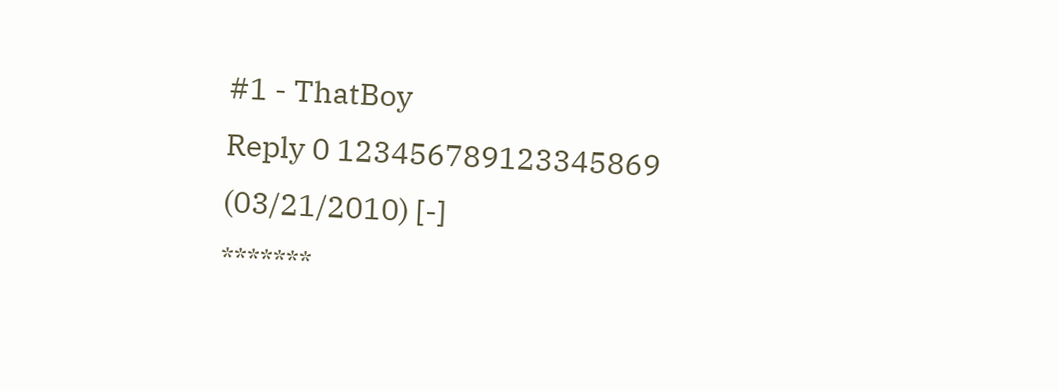#1 - ThatBoy
Reply 0 123456789123345869
(03/21/2010) [-]
*******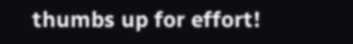thumbs up for effort!